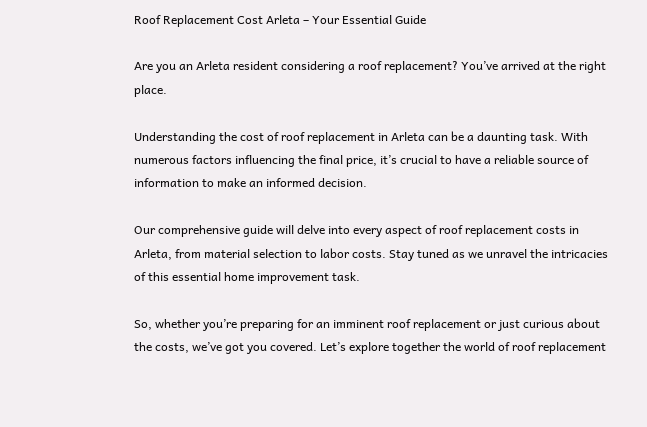Roof Replacement Cost Arleta – Your Essential Guide

Are you an Arleta resident considering a roof replacement? You’ve arrived at the right place.

Understanding the cost of roof replacement in Arleta can be a daunting task. With numerous factors influencing the final price, it’s crucial to have a reliable source of information to make an informed decision.

Our comprehensive guide will delve into every aspect of roof replacement costs in Arleta, from material selection to labor costs. Stay tuned as we unravel the intricacies of this essential home improvement task.

So, whether you’re preparing for an imminent roof replacement or just curious about the costs, we’ve got you covered. Let’s explore together the world of roof replacement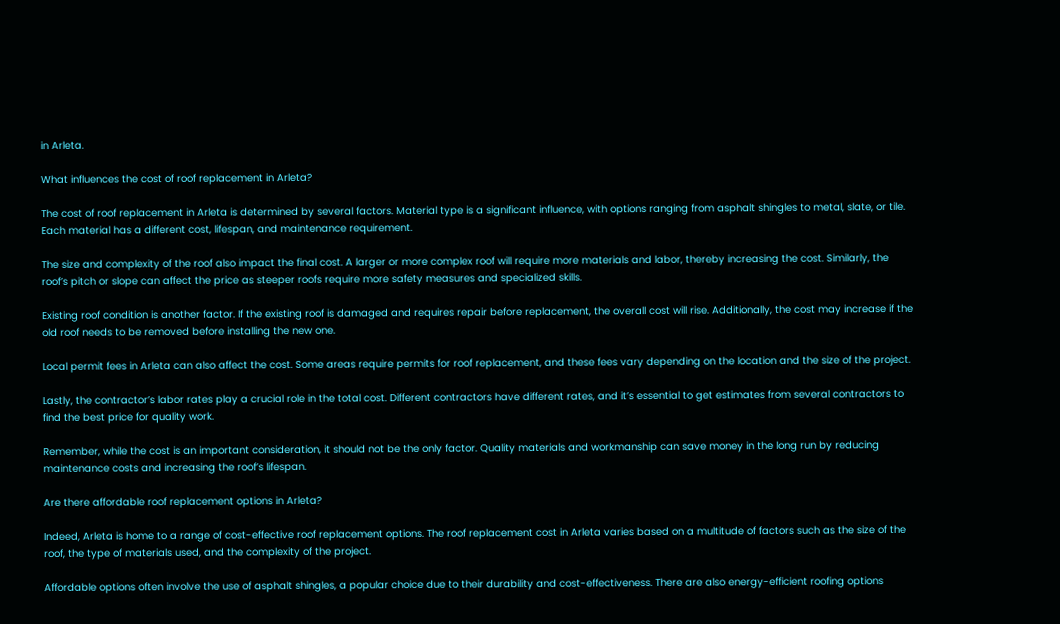in Arleta.

What influences the cost of roof replacement in Arleta?

The cost of roof replacement in Arleta is determined by several factors. Material type is a significant influence, with options ranging from asphalt shingles to metal, slate, or tile. Each material has a different cost, lifespan, and maintenance requirement.

The size and complexity of the roof also impact the final cost. A larger or more complex roof will require more materials and labor, thereby increasing the cost. Similarly, the roof’s pitch or slope can affect the price as steeper roofs require more safety measures and specialized skills.

Existing roof condition is another factor. If the existing roof is damaged and requires repair before replacement, the overall cost will rise. Additionally, the cost may increase if the old roof needs to be removed before installing the new one.

Local permit fees in Arleta can also affect the cost. Some areas require permits for roof replacement, and these fees vary depending on the location and the size of the project.

Lastly, the contractor’s labor rates play a crucial role in the total cost. Different contractors have different rates, and it’s essential to get estimates from several contractors to find the best price for quality work.

Remember, while the cost is an important consideration, it should not be the only factor. Quality materials and workmanship can save money in the long run by reducing maintenance costs and increasing the roof’s lifespan.

Are there affordable roof replacement options in Arleta?

Indeed, Arleta is home to a range of cost-effective roof replacement options. The roof replacement cost in Arleta varies based on a multitude of factors such as the size of the roof, the type of materials used, and the complexity of the project.

Affordable options often involve the use of asphalt shingles, a popular choice due to their durability and cost-effectiveness. There are also energy-efficient roofing options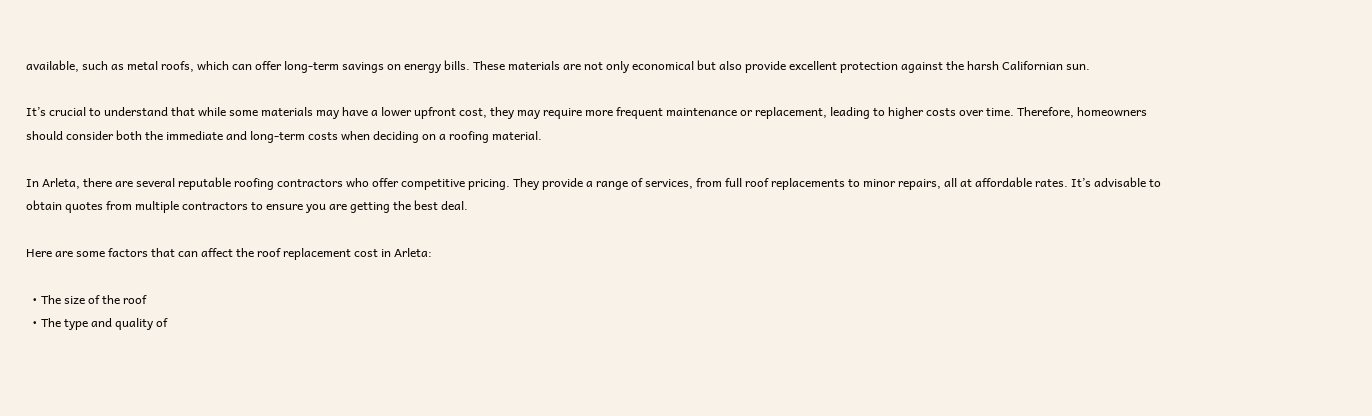available, such as metal roofs, which can offer long-term savings on energy bills. These materials are not only economical but also provide excellent protection against the harsh Californian sun.

It’s crucial to understand that while some materials may have a lower upfront cost, they may require more frequent maintenance or replacement, leading to higher costs over time. Therefore, homeowners should consider both the immediate and long-term costs when deciding on a roofing material.

In Arleta, there are several reputable roofing contractors who offer competitive pricing. They provide a range of services, from full roof replacements to minor repairs, all at affordable rates. It’s advisable to obtain quotes from multiple contractors to ensure you are getting the best deal.

Here are some factors that can affect the roof replacement cost in Arleta:

  • The size of the roof
  • The type and quality of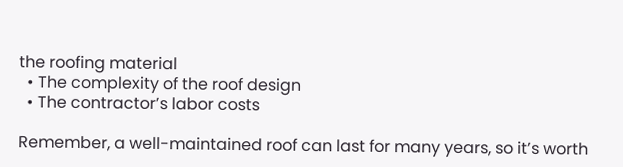the roofing material
  • The complexity of the roof design
  • The contractor’s labor costs

Remember, a well-maintained roof can last for many years, so it’s worth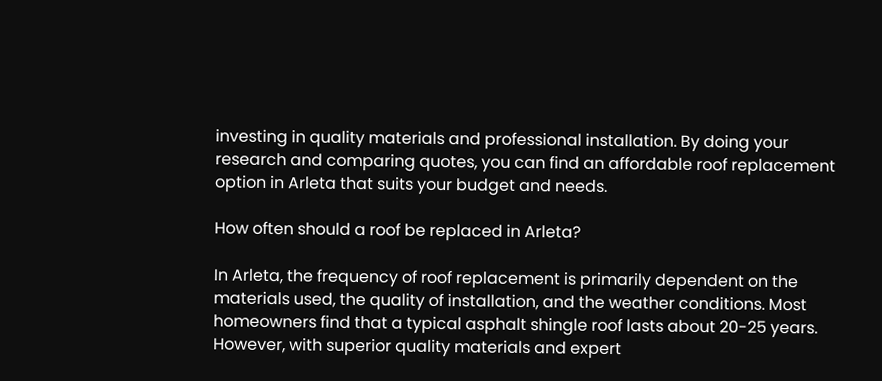investing in quality materials and professional installation. By doing your research and comparing quotes, you can find an affordable roof replacement option in Arleta that suits your budget and needs.

How often should a roof be replaced in Arleta?

In Arleta, the frequency of roof replacement is primarily dependent on the materials used, the quality of installation, and the weather conditions. Most homeowners find that a typical asphalt shingle roof lasts about 20-25 years. However, with superior quality materials and expert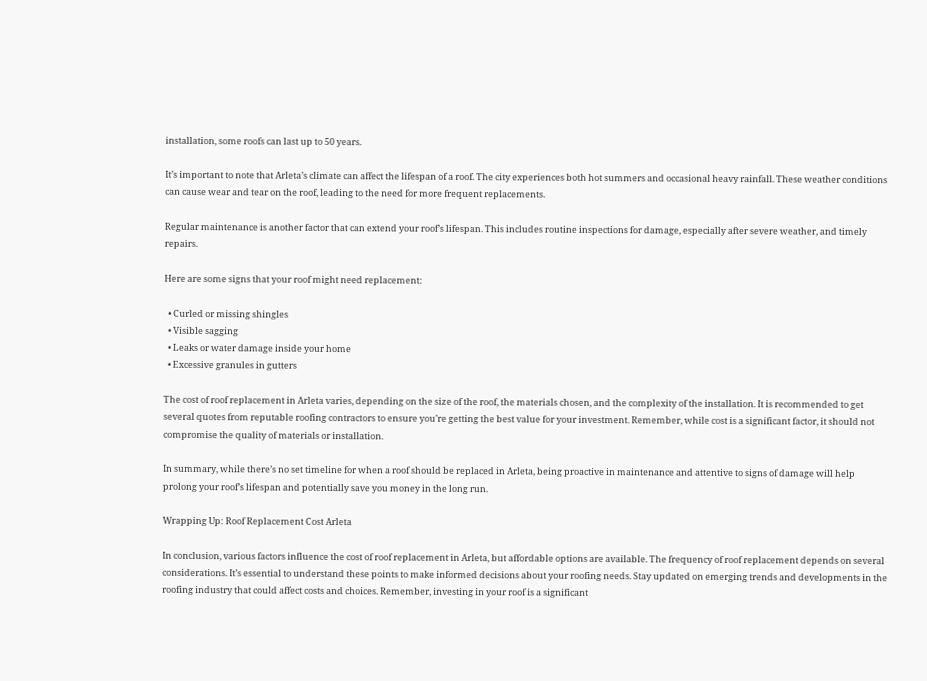installation, some roofs can last up to 50 years.

It’s important to note that Arleta’s climate can affect the lifespan of a roof. The city experiences both hot summers and occasional heavy rainfall. These weather conditions can cause wear and tear on the roof, leading to the need for more frequent replacements.

Regular maintenance is another factor that can extend your roof’s lifespan. This includes routine inspections for damage, especially after severe weather, and timely repairs.

Here are some signs that your roof might need replacement:

  • Curled or missing shingles
  • Visible sagging
  • Leaks or water damage inside your home
  • Excessive granules in gutters

The cost of roof replacement in Arleta varies, depending on the size of the roof, the materials chosen, and the complexity of the installation. It is recommended to get several quotes from reputable roofing contractors to ensure you’re getting the best value for your investment. Remember, while cost is a significant factor, it should not compromise the quality of materials or installation.

In summary, while there’s no set timeline for when a roof should be replaced in Arleta, being proactive in maintenance and attentive to signs of damage will help prolong your roof’s lifespan and potentially save you money in the long run.

Wrapping Up: Roof Replacement Cost Arleta

In conclusion, various factors influence the cost of roof replacement in Arleta, but affordable options are available. The frequency of roof replacement depends on several considerations. It’s essential to understand these points to make informed decisions about your roofing needs. Stay updated on emerging trends and developments in the roofing industry that could affect costs and choices. Remember, investing in your roof is a significant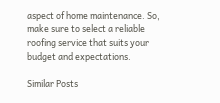aspect of home maintenance. So, make sure to select a reliable roofing service that suits your budget and expectations.

Similar Posts